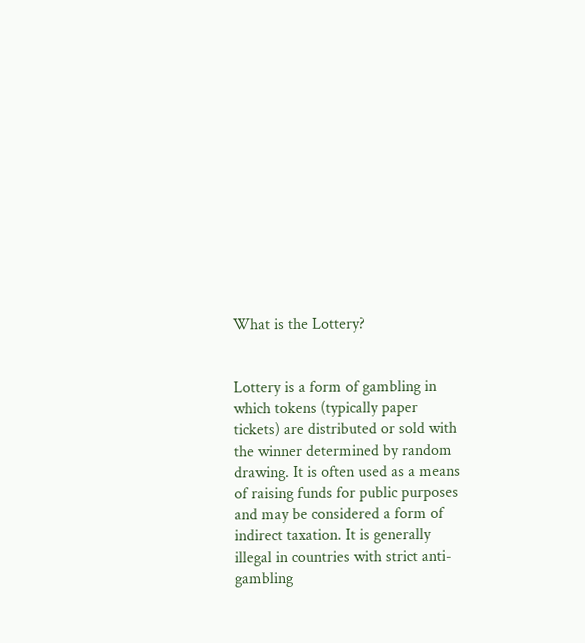What is the Lottery?


Lottery is a form of gambling in which tokens (typically paper tickets) are distributed or sold with the winner determined by random drawing. It is often used as a means of raising funds for public purposes and may be considered a form of indirect taxation. It is generally illegal in countries with strict anti-gambling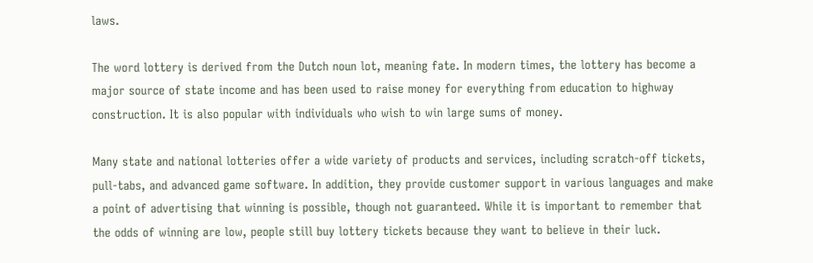laws.

The word lottery is derived from the Dutch noun lot, meaning fate. In modern times, the lottery has become a major source of state income and has been used to raise money for everything from education to highway construction. It is also popular with individuals who wish to win large sums of money.

Many state and national lotteries offer a wide variety of products and services, including scratch-off tickets, pull-tabs, and advanced game software. In addition, they provide customer support in various languages and make a point of advertising that winning is possible, though not guaranteed. While it is important to remember that the odds of winning are low, people still buy lottery tickets because they want to believe in their luck.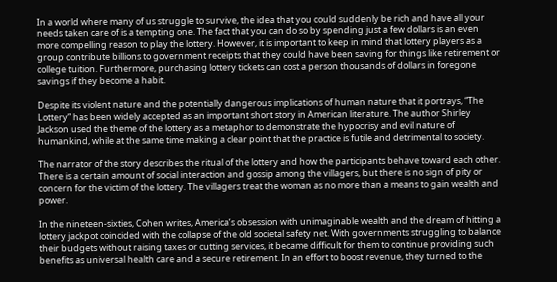In a world where many of us struggle to survive, the idea that you could suddenly be rich and have all your needs taken care of is a tempting one. The fact that you can do so by spending just a few dollars is an even more compelling reason to play the lottery. However, it is important to keep in mind that lottery players as a group contribute billions to government receipts that they could have been saving for things like retirement or college tuition. Furthermore, purchasing lottery tickets can cost a person thousands of dollars in foregone savings if they become a habit.

Despite its violent nature and the potentially dangerous implications of human nature that it portrays, “The Lottery” has been widely accepted as an important short story in American literature. The author Shirley Jackson used the theme of the lottery as a metaphor to demonstrate the hypocrisy and evil nature of humankind, while at the same time making a clear point that the practice is futile and detrimental to society.

The narrator of the story describes the ritual of the lottery and how the participants behave toward each other. There is a certain amount of social interaction and gossip among the villagers, but there is no sign of pity or concern for the victim of the lottery. The villagers treat the woman as no more than a means to gain wealth and power.

In the nineteen-sixties, Cohen writes, America’s obsession with unimaginable wealth and the dream of hitting a lottery jackpot coincided with the collapse of the old societal safety net. With governments struggling to balance their budgets without raising taxes or cutting services, it became difficult for them to continue providing such benefits as universal health care and a secure retirement. In an effort to boost revenue, they turned to the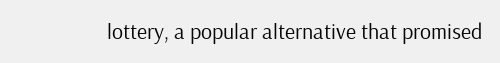lottery, a popular alternative that promised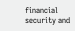financial security and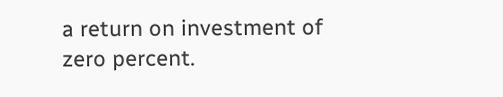a return on investment of zero percent.